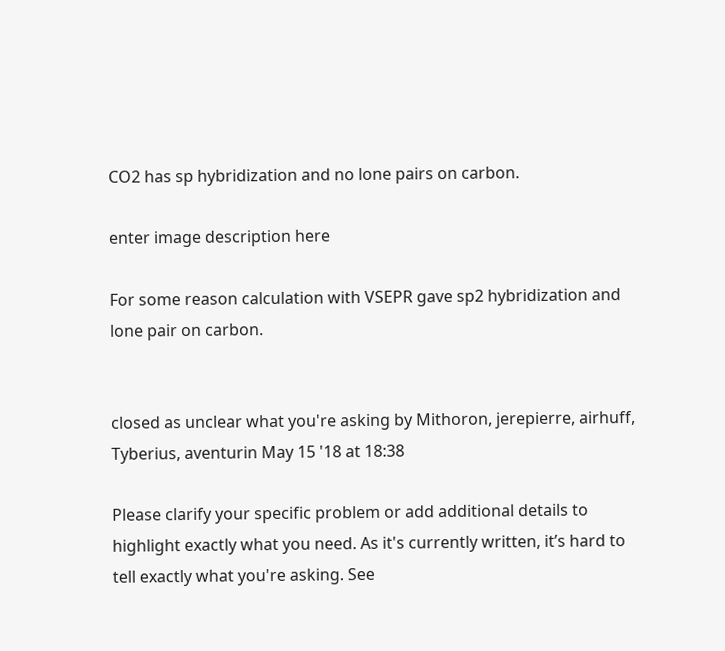CO2 has sp hybridization and no lone pairs on carbon.

enter image description here

For some reason calculation with VSEPR gave sp2 hybridization and lone pair on carbon.


closed as unclear what you're asking by Mithoron, jerepierre, airhuff, Tyberius, aventurin May 15 '18 at 18:38

Please clarify your specific problem or add additional details to highlight exactly what you need. As it's currently written, it’s hard to tell exactly what you're asking. See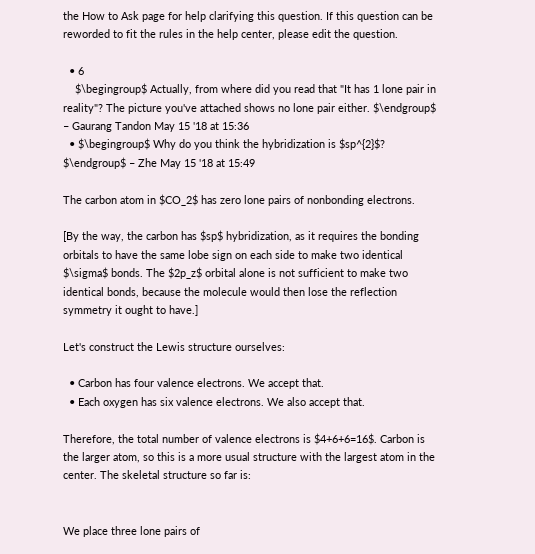the How to Ask page for help clarifying this question. If this question can be reworded to fit the rules in the help center, please edit the question.

  • 6
    $\begingroup$ Actually, from where did you read that "It has 1 lone pair in reality"? The picture you've attached shows no lone pair either. $\endgroup$ – Gaurang Tandon May 15 '18 at 15:36
  • $\begingroup$ Why do you think the hybridization is $sp^{2}$? $\endgroup$ – Zhe May 15 '18 at 15:49

The carbon atom in $CO_2$ has zero lone pairs of nonbonding electrons.

[By the way, the carbon has $sp$ hybridization, as it requires the bonding orbitals to have the same lobe sign on each side to make two identical $\sigma$ bonds. The $2p_z$ orbital alone is not sufficient to make two identical bonds, because the molecule would then lose the reflection symmetry it ought to have.]

Let's construct the Lewis structure ourselves:

  • Carbon has four valence electrons. We accept that.
  • Each oxygen has six valence electrons. We also accept that.

Therefore, the total number of valence electrons is $4+6+6=16$. Carbon is the larger atom, so this is a more usual structure with the largest atom in the center. The skeletal structure so far is:


We place three lone pairs of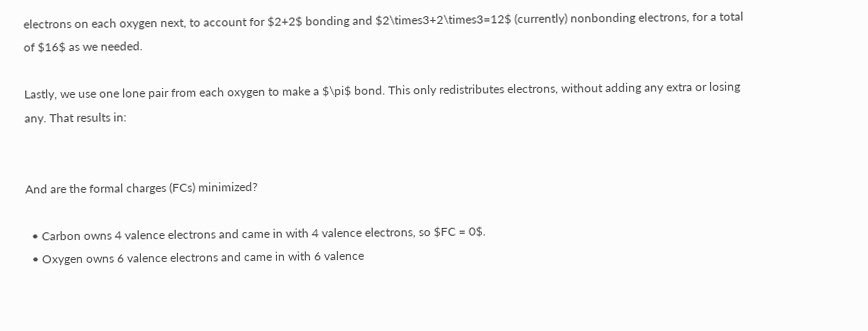electrons on each oxygen next, to account for $2+2$ bonding and $2\times3+2\times3=12$ (currently) nonbonding electrons, for a total of $16$ as we needed.

Lastly, we use one lone pair from each oxygen to make a $\pi$ bond. This only redistributes electrons, without adding any extra or losing any. That results in:


And are the formal charges (FCs) minimized?

  • Carbon owns 4 valence electrons and came in with 4 valence electrons, so $FC = 0$.
  • Oxygen owns 6 valence electrons and came in with 6 valence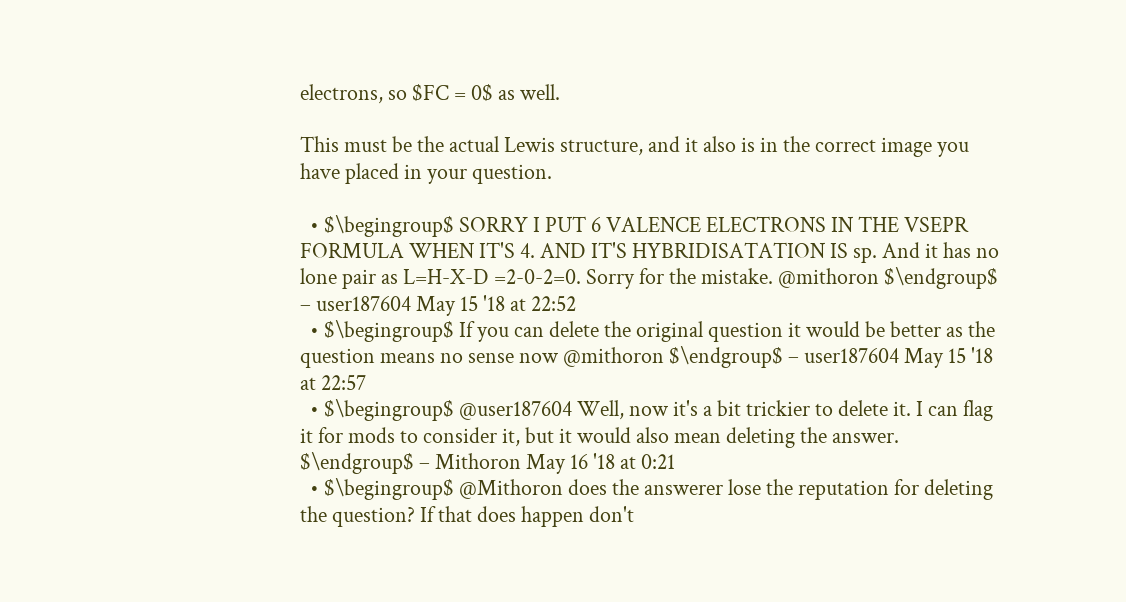electrons, so $FC = 0$ as well.

This must be the actual Lewis structure, and it also is in the correct image you have placed in your question.

  • $\begingroup$ SORRY I PUT 6 VALENCE ELECTRONS IN THE VSEPR FORMULA WHEN IT'S 4. AND IT'S HYBRIDISATATION IS sp. And it has no lone pair as L=H-X-D =2-0-2=0. Sorry for the mistake. @mithoron $\endgroup$ – user187604 May 15 '18 at 22:52
  • $\begingroup$ If you can delete the original question it would be better as the question means no sense now @mithoron $\endgroup$ – user187604 May 15 '18 at 22:57
  • $\begingroup$ @user187604 Well, now it's a bit trickier to delete it. I can flag it for mods to consider it, but it would also mean deleting the answer. $\endgroup$ – Mithoron May 16 '18 at 0:21
  • $\begingroup$ @Mithoron does the answerer lose the reputation for deleting the question? If that does happen don't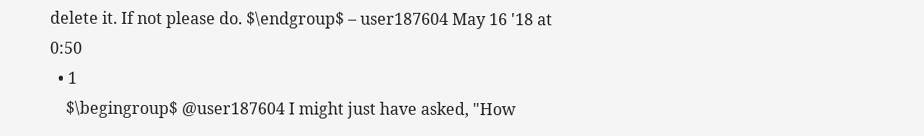delete it. If not please do. $\endgroup$ – user187604 May 16 '18 at 0:50
  • 1
    $\begingroup$ @user187604 I might just have asked, "How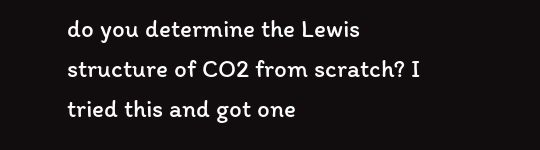do you determine the Lewis structure of CO2 from scratch? I tried this and got one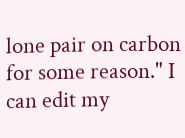lone pair on carbon for some reason." I can edit my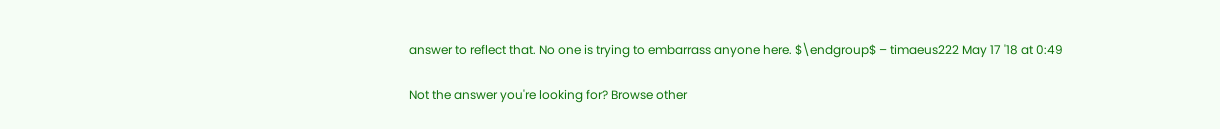answer to reflect that. No one is trying to embarrass anyone here. $\endgroup$ – timaeus222 May 17 '18 at 0:49

Not the answer you're looking for? Browse other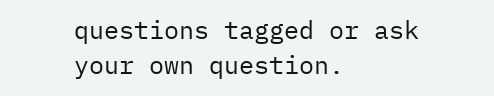questions tagged or ask your own question.